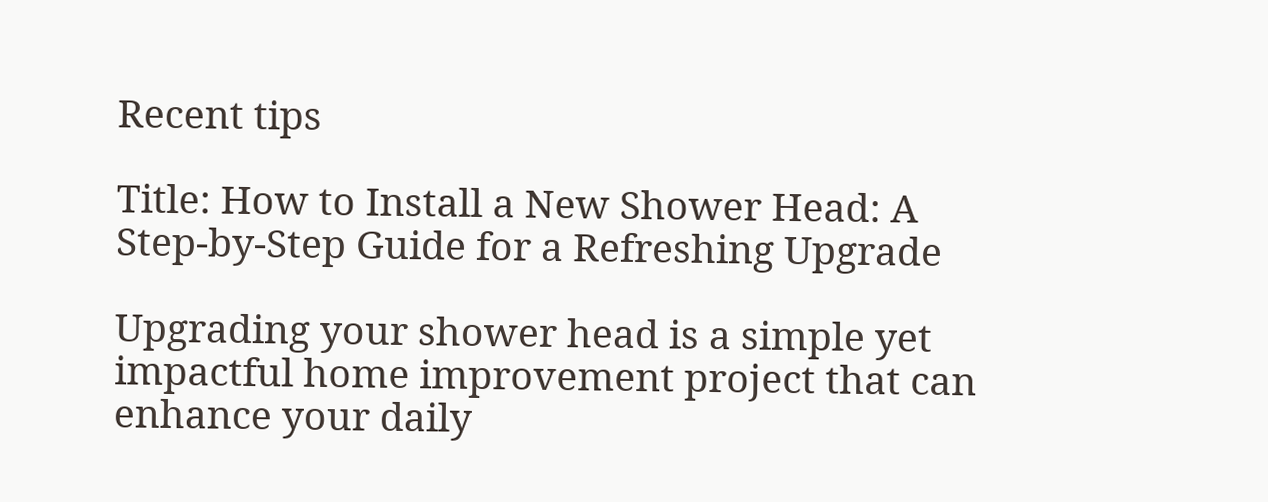Recent tips

Title: How to Install a New Shower Head: A Step-by-Step Guide for a Refreshing Upgrade

Upgrading your shower head is a simple yet impactful home improvement project that can enhance your daily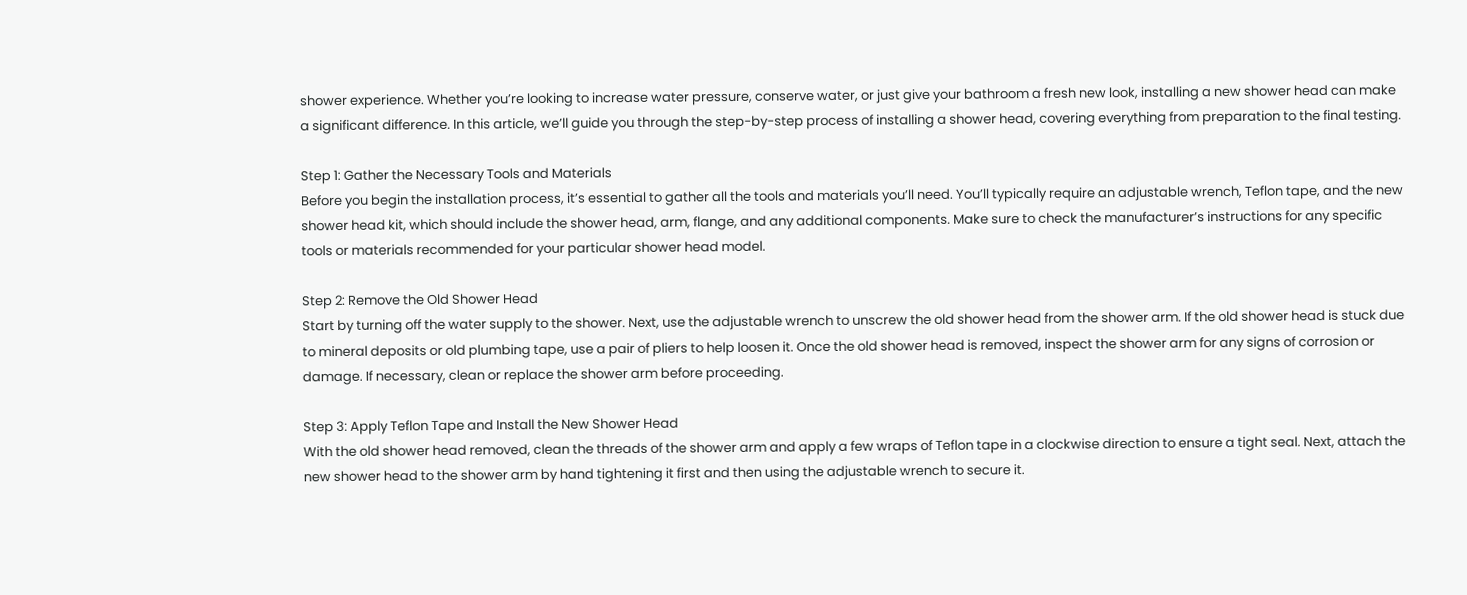shower experience. Whether you’re looking to increase water pressure, conserve water, or just give your bathroom a fresh new look, installing a new shower head can make a significant difference. In this article, we’ll guide you through the step-by-step process of installing a shower head, covering everything from preparation to the final testing.

Step 1: Gather the Necessary Tools and Materials
Before you begin the installation process, it’s essential to gather all the tools and materials you’ll need. You’ll typically require an adjustable wrench, Teflon tape, and the new shower head kit, which should include the shower head, arm, flange, and any additional components. Make sure to check the manufacturer’s instructions for any specific tools or materials recommended for your particular shower head model.

Step 2: Remove the Old Shower Head
Start by turning off the water supply to the shower. Next, use the adjustable wrench to unscrew the old shower head from the shower arm. If the old shower head is stuck due to mineral deposits or old plumbing tape, use a pair of pliers to help loosen it. Once the old shower head is removed, inspect the shower arm for any signs of corrosion or damage. If necessary, clean or replace the shower arm before proceeding.

Step 3: Apply Teflon Tape and Install the New Shower Head
With the old shower head removed, clean the threads of the shower arm and apply a few wraps of Teflon tape in a clockwise direction to ensure a tight seal. Next, attach the new shower head to the shower arm by hand tightening it first and then using the adjustable wrench to secure it.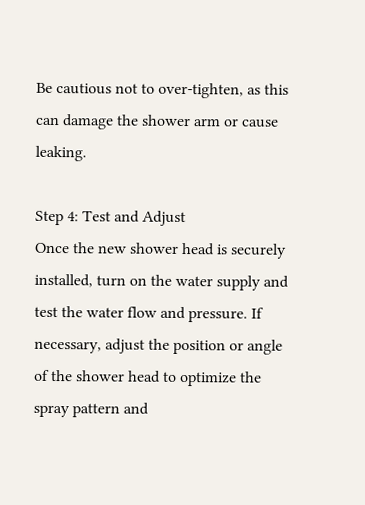Be cautious not to over-tighten, as this can damage the shower arm or cause leaking.

Step 4: Test and Adjust
Once the new shower head is securely installed, turn on the water supply and test the water flow and pressure. If necessary, adjust the position or angle of the shower head to optimize the spray pattern and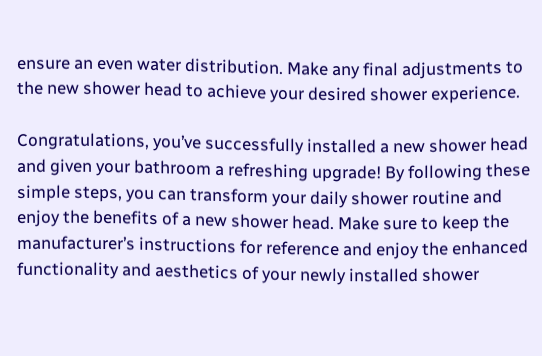ensure an even water distribution. Make any final adjustments to the new shower head to achieve your desired shower experience.

Congratulations, you’ve successfully installed a new shower head and given your bathroom a refreshing upgrade! By following these simple steps, you can transform your daily shower routine and enjoy the benefits of a new shower head. Make sure to keep the manufacturer’s instructions for reference and enjoy the enhanced functionality and aesthetics of your newly installed shower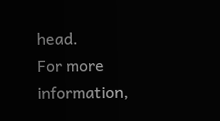head.
For more information,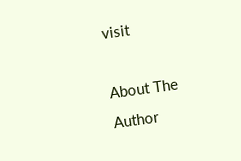visit

About The Author